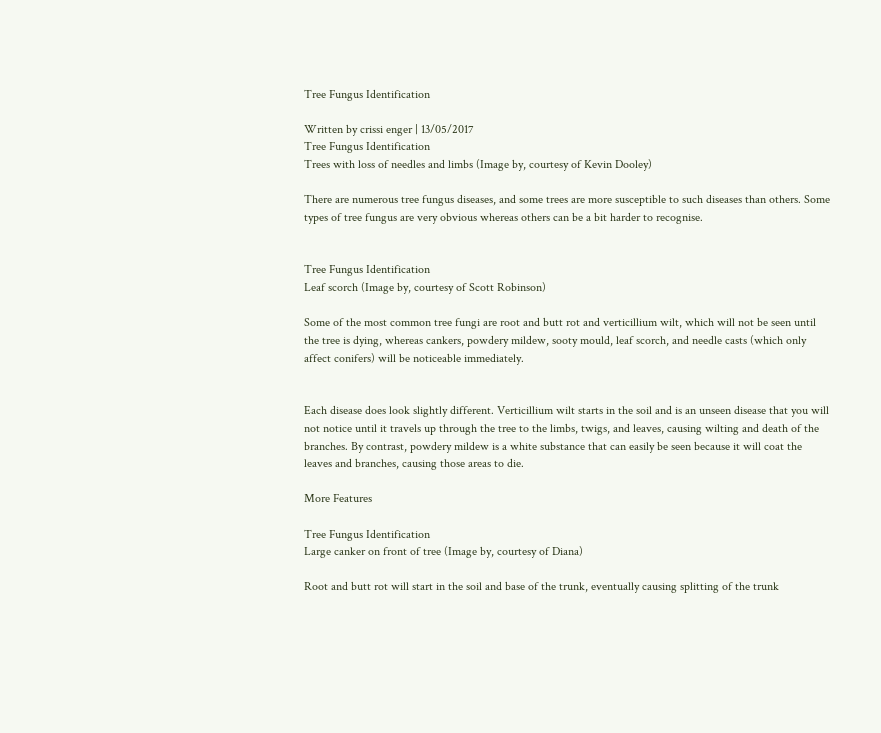Tree Fungus Identification

Written by crissi enger | 13/05/2017
Tree Fungus Identification
Trees with loss of needles and limbs (Image by, courtesy of Kevin Dooley)

There are numerous tree fungus diseases, and some trees are more susceptible to such diseases than others. Some types of tree fungus are very obvious whereas others can be a bit harder to recognise.


Tree Fungus Identification
Leaf scorch (Image by, courtesy of Scott Robinson)

Some of the most common tree fungi are root and butt rot and verticillium wilt, which will not be seen until the tree is dying, whereas cankers, powdery mildew, sooty mould, leaf scorch, and needle casts (which only affect conifers) will be noticeable immediately.


Each disease does look slightly different. Verticillium wilt starts in the soil and is an unseen disease that you will not notice until it travels up through the tree to the limbs, twigs, and leaves, causing wilting and death of the branches. By contrast, powdery mildew is a white substance that can easily be seen because it will coat the leaves and branches, causing those areas to die.

More Features

Tree Fungus Identification
Large canker on front of tree (Image by, courtesy of Diana)

Root and butt rot will start in the soil and base of the trunk, eventually causing splitting of the trunk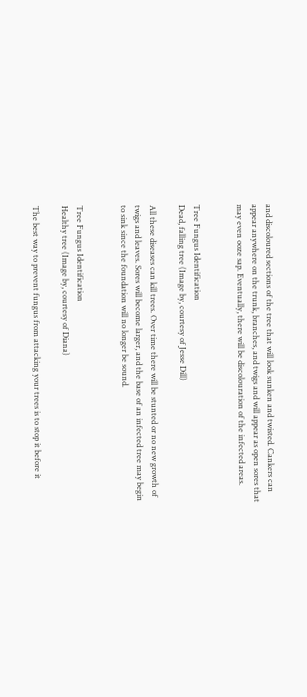and discoloured sections of the tree that will look sunken and twisted. Cankers can appear anywhere on the trunk, branches, and twigs and will appear as open sores that may even ooze sap. Eventually, there will be discolouration of the infected areas.


Tree Fungus Identification
Dead, falling tree (Image by, courtesy of Jesse Dill)

All these diseases can kill trees. Over time there will be stunted or no new growth of twigs and leaves. Sores will become larger, and the base of an infected tree may begin to sink since the foundation will no longer be sound.


Tree Fungus Identification
Healthy tree (Image by, courtesy of Diana)

The best way to prevent fungus from attacking your trees is to stop it before it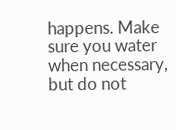happens. Make sure you water when necessary, but do not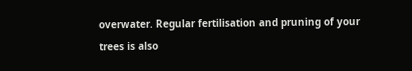overwater. Regular fertilisation and pruning of your trees is also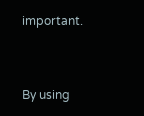important.


By using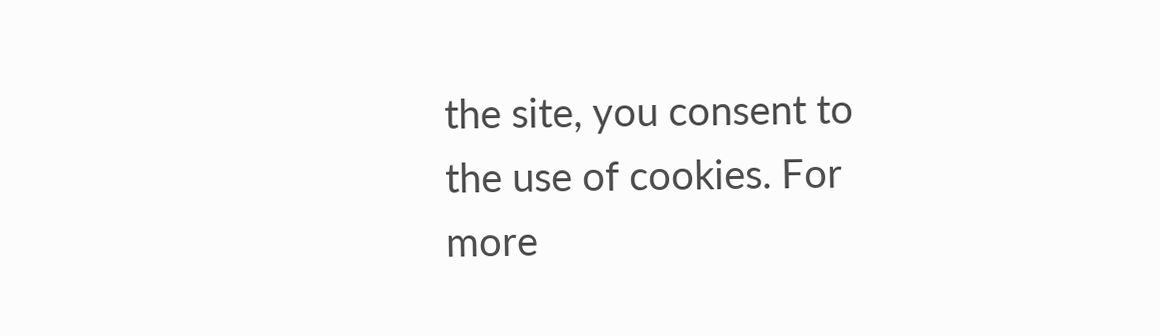the site, you consent to the use of cookies. For more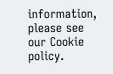information, please see our Cookie policy.